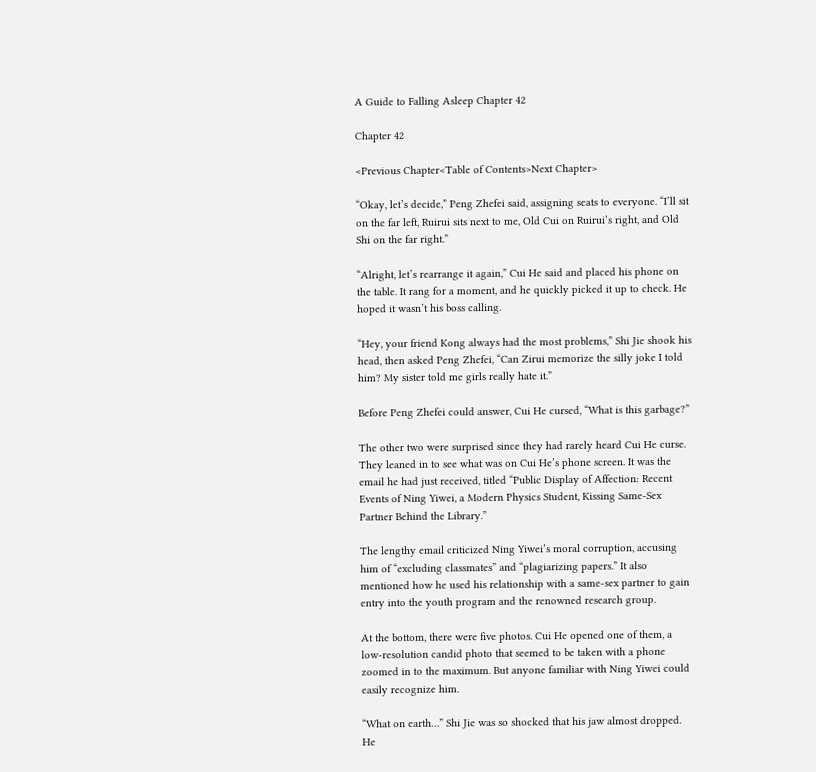A Guide to Falling Asleep Chapter 42

Chapter 42

<Previous Chapter<Table of Contents>Next Chapter>

“Okay, let’s decide,” Peng Zhefei said, assigning seats to everyone. “I’ll sit on the far left, Ruirui sits next to me, Old Cui on Ruirui’s right, and Old Shi on the far right.”

“Alright, let’s rearrange it again,” Cui He said and placed his phone on the table. It rang for a moment, and he quickly picked it up to check. He hoped it wasn’t his boss calling.

“Hey, your friend Kong always had the most problems,” Shi Jie shook his head, then asked Peng Zhefei, “Can Zirui memorize the silly joke I told him? My sister told me girls really hate it.”

Before Peng Zhefei could answer, Cui He cursed, “What is this garbage?”

The other two were surprised since they had rarely heard Cui He curse. They leaned in to see what was on Cui He’s phone screen. It was the email he had just received, titled “Public Display of Affection: Recent Events of Ning Yiwei, a Modern Physics Student, Kissing Same-Sex Partner Behind the Library.”

The lengthy email criticized Ning Yiwei’s moral corruption, accusing him of “excluding classmates” and “plagiarizing papers.” It also mentioned how he used his relationship with a same-sex partner to gain entry into the youth program and the renowned research group.

At the bottom, there were five photos. Cui He opened one of them, a low-resolution candid photo that seemed to be taken with a phone zoomed in to the maximum. But anyone familiar with Ning Yiwei could easily recognize him.

“What on earth…” Shi Jie was so shocked that his jaw almost dropped. He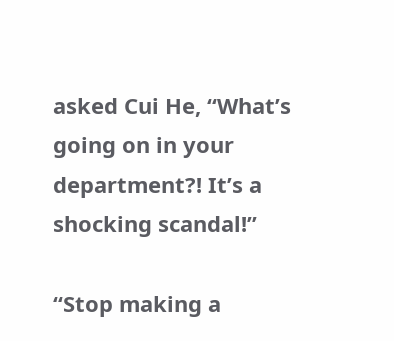asked Cui He, “What’s going on in your department?! It’s a shocking scandal!”

“Stop making a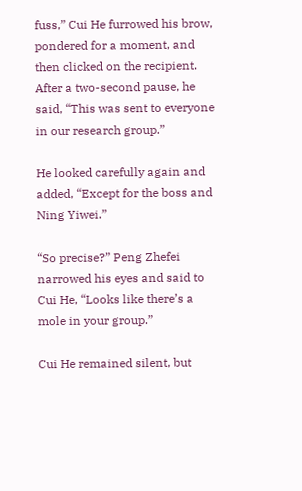fuss,” Cui He furrowed his brow, pondered for a moment, and then clicked on the recipient. After a two-second pause, he said, “This was sent to everyone in our research group.”

He looked carefully again and added, “Except for the boss and Ning Yiwei.”

“So precise?” Peng Zhefei narrowed his eyes and said to Cui He, “Looks like there’s a mole in your group.”

Cui He remained silent, but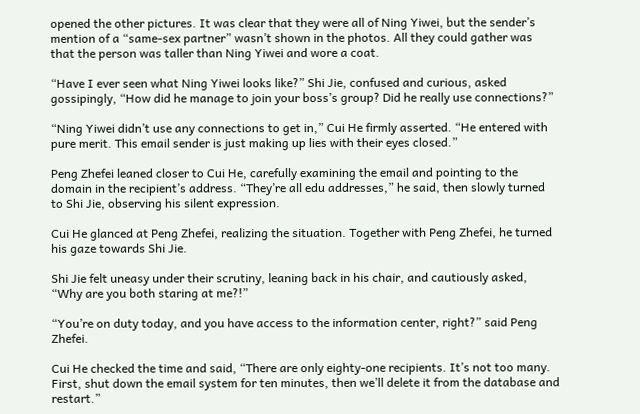opened the other pictures. It was clear that they were all of Ning Yiwei, but the sender’s mention of a “same-sex partner” wasn’t shown in the photos. All they could gather was that the person was taller than Ning Yiwei and wore a coat.

“Have I ever seen what Ning Yiwei looks like?” Shi Jie, confused and curious, asked gossipingly, “How did he manage to join your boss’s group? Did he really use connections?”

“Ning Yiwei didn’t use any connections to get in,” Cui He firmly asserted. “He entered with pure merit. This email sender is just making up lies with their eyes closed.”

Peng Zhefei leaned closer to Cui He, carefully examining the email and pointing to the domain in the recipient’s address. “They’re all edu addresses,” he said, then slowly turned to Shi Jie, observing his silent expression.

Cui He glanced at Peng Zhefei, realizing the situation. Together with Peng Zhefei, he turned his gaze towards Shi Jie.

Shi Jie felt uneasy under their scrutiny, leaning back in his chair, and cautiously asked, “Why are you both staring at me?!”

“You’re on duty today, and you have access to the information center, right?” said Peng Zhefei.

Cui He checked the time and said, “There are only eighty-one recipients. It’s not too many. First, shut down the email system for ten minutes, then we’ll delete it from the database and restart.”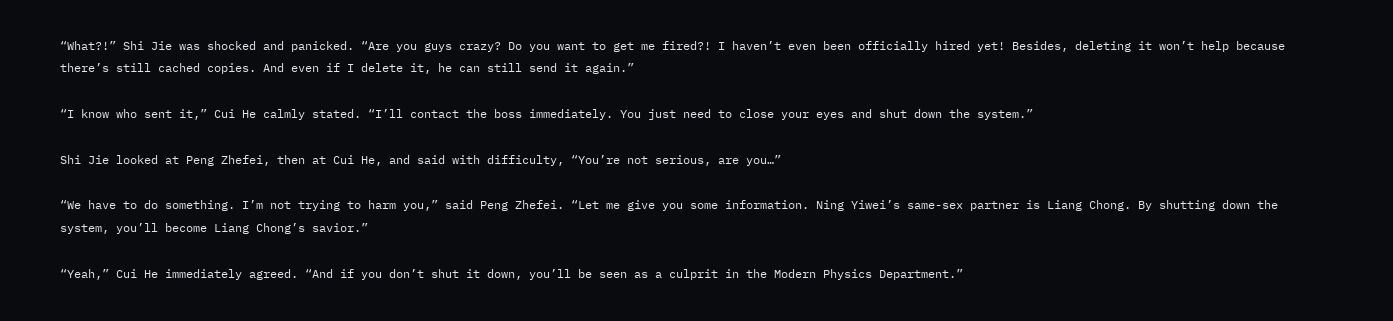“What?!” Shi Jie was shocked and panicked. “Are you guys crazy? Do you want to get me fired?! I haven’t even been officially hired yet! Besides, deleting it won’t help because there’s still cached copies. And even if I delete it, he can still send it again.”

“I know who sent it,” Cui He calmly stated. “I’ll contact the boss immediately. You just need to close your eyes and shut down the system.”

Shi Jie looked at Peng Zhefei, then at Cui He, and said with difficulty, “You’re not serious, are you…”

“We have to do something. I’m not trying to harm you,” said Peng Zhefei. “Let me give you some information. Ning Yiwei’s same-sex partner is Liang Chong. By shutting down the system, you’ll become Liang Chong’s savior.”

“Yeah,” Cui He immediately agreed. “And if you don’t shut it down, you’ll be seen as a culprit in the Modern Physics Department.”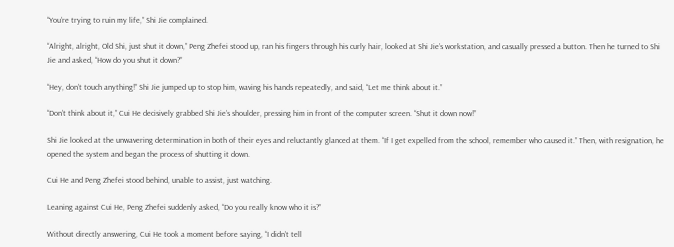“You’re trying to ruin my life,” Shi Jie complained.

“Alright, alright, Old Shi, just shut it down,” Peng Zhefei stood up, ran his fingers through his curly hair, looked at Shi Jie’s workstation, and casually pressed a button. Then he turned to Shi Jie and asked, “How do you shut it down?”

“Hey, don’t touch anything!” Shi Jie jumped up to stop him, waving his hands repeatedly, and said, “Let me think about it.”

“Don’t think about it,” Cui He decisively grabbed Shi Jie’s shoulder, pressing him in front of the computer screen. “Shut it down now!”

Shi Jie looked at the unwavering determination in both of their eyes and reluctantly glanced at them. “If I get expelled from the school, remember who caused it.” Then, with resignation, he opened the system and began the process of shutting it down.

Cui He and Peng Zhefei stood behind, unable to assist, just watching.

Leaning against Cui He, Peng Zhefei suddenly asked, “Do you really know who it is?”

Without directly answering, Cui He took a moment before saying, “I didn’t tell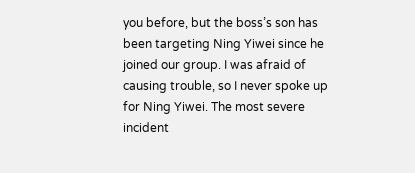you before, but the boss’s son has been targeting Ning Yiwei since he joined our group. I was afraid of causing trouble, so I never spoke up for Ning Yiwei. The most severe incident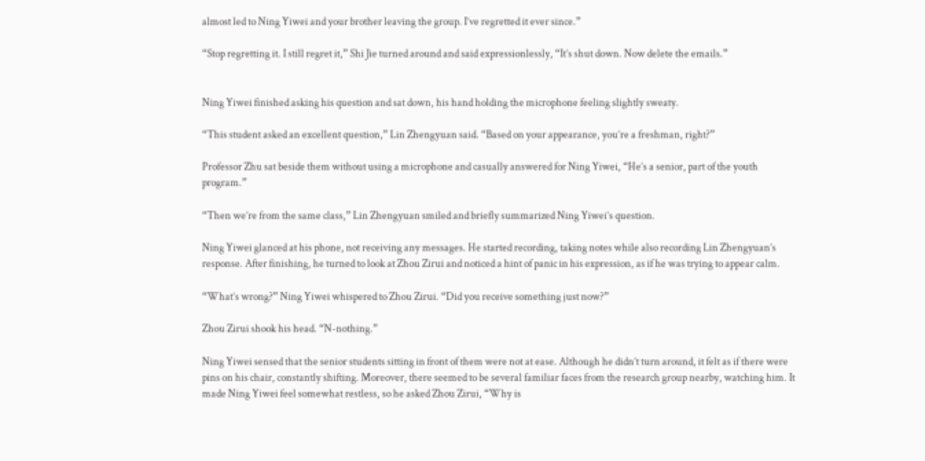almost led to Ning Yiwei and your brother leaving the group. I’ve regretted it ever since.”

“Stop regretting it. I still regret it,” Shi Jie turned around and said expressionlessly, “It’s shut down. Now delete the emails.”


Ning Yiwei finished asking his question and sat down, his hand holding the microphone feeling slightly sweaty.

“This student asked an excellent question,” Lin Zhengyuan said. “Based on your appearance, you’re a freshman, right?”

Professor Zhu sat beside them without using a microphone and casually answered for Ning Yiwei, “He’s a senior, part of the youth program.”

“Then we’re from the same class,” Lin Zhengyuan smiled and briefly summarized Ning Yiwei’s question.

Ning Yiwei glanced at his phone, not receiving any messages. He started recording, taking notes while also recording Lin Zhengyuan’s response. After finishing, he turned to look at Zhou Zirui and noticed a hint of panic in his expression, as if he was trying to appear calm.

“What’s wrong?” Ning Yiwei whispered to Zhou Zirui. “Did you receive something just now?”

Zhou Zirui shook his head. “N-nothing.”

Ning Yiwei sensed that the senior students sitting in front of them were not at ease. Although he didn’t turn around, it felt as if there were pins on his chair, constantly shifting. Moreover, there seemed to be several familiar faces from the research group nearby, watching him. It made Ning Yiwei feel somewhat restless, so he asked Zhou Zirui, “Why is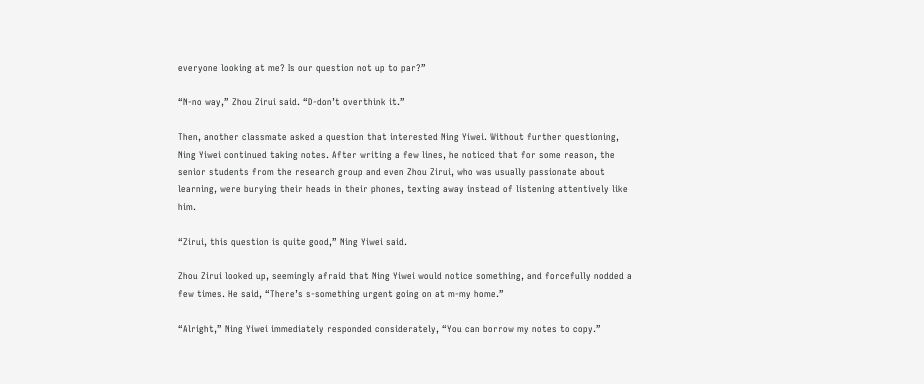everyone looking at me? Is our question not up to par?”

“N-no way,” Zhou Zirui said. “D-don’t overthink it.”

Then, another classmate asked a question that interested Ning Yiwei. Without further questioning, Ning Yiwei continued taking notes. After writing a few lines, he noticed that for some reason, the senior students from the research group and even Zhou Zirui, who was usually passionate about learning, were burying their heads in their phones, texting away instead of listening attentively like him.

“Zirui, this question is quite good,” Ning Yiwei said.

Zhou Zirui looked up, seemingly afraid that Ning Yiwei would notice something, and forcefully nodded a few times. He said, “There’s s-something urgent going on at m-my home.”

“Alright,” Ning Yiwei immediately responded considerately, “You can borrow my notes to copy.”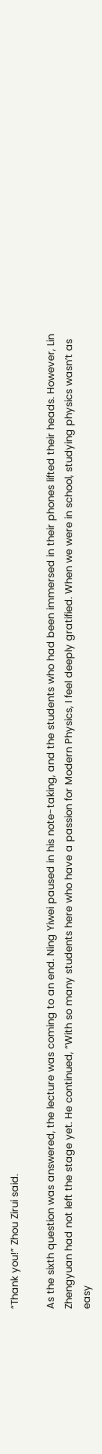“Thank you!” Zhou Zirui said.

As the sixth question was answered, the lecture was coming to an end. Ning Yiwei paused in his note-taking, and the students who had been immersed in their phones lifted their heads. However, Lin Zhengyuan had not left the stage yet. He continued, “With so many students here who have a passion for Modern Physics, I feel deeply gratified. When we were in school, studying physics wasn’t as easy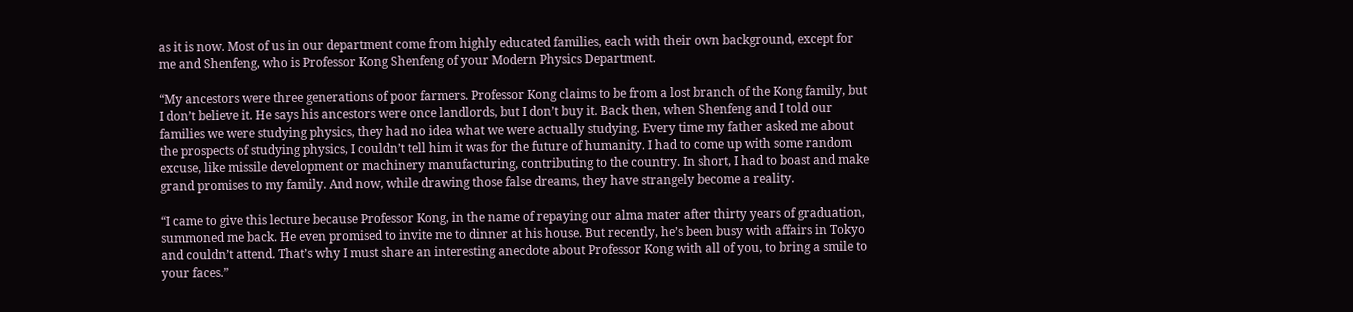as it is now. Most of us in our department come from highly educated families, each with their own background, except for me and Shenfeng, who is Professor Kong Shenfeng of your Modern Physics Department.

“My ancestors were three generations of poor farmers. Professor Kong claims to be from a lost branch of the Kong family, but I don’t believe it. He says his ancestors were once landlords, but I don’t buy it. Back then, when Shenfeng and I told our families we were studying physics, they had no idea what we were actually studying. Every time my father asked me about the prospects of studying physics, I couldn’t tell him it was for the future of humanity. I had to come up with some random excuse, like missile development or machinery manufacturing, contributing to the country. In short, I had to boast and make grand promises to my family. And now, while drawing those false dreams, they have strangely become a reality.

“I came to give this lecture because Professor Kong, in the name of repaying our alma mater after thirty years of graduation, summoned me back. He even promised to invite me to dinner at his house. But recently, he’s been busy with affairs in Tokyo and couldn’t attend. That’s why I must share an interesting anecdote about Professor Kong with all of you, to bring a smile to your faces.”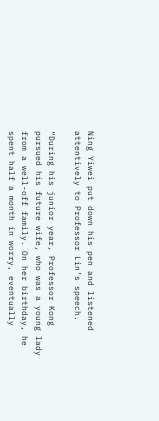Ning Yiwei put down his pen and listened attentively to Professor Lin’s speech.

“During his junior year, Professor Kong pursued his future wife, who was a young lady from a well-off family. On her birthday, he spent half a month in worry, eventually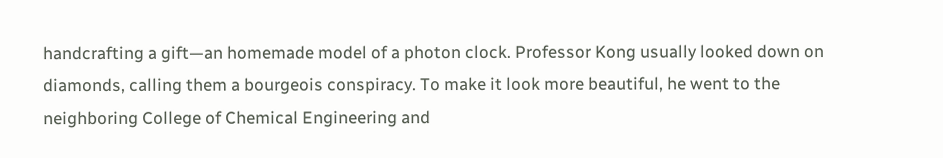handcrafting a gift—an homemade model of a photon clock. Professor Kong usually looked down on diamonds, calling them a bourgeois conspiracy. To make it look more beautiful, he went to the neighboring College of Chemical Engineering and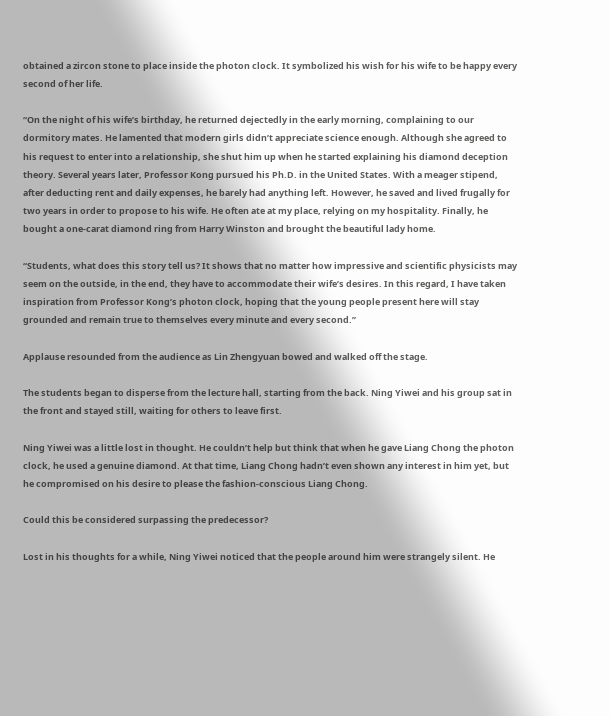obtained a zircon stone to place inside the photon clock. It symbolized his wish for his wife to be happy every second of her life.

“On the night of his wife’s birthday, he returned dejectedly in the early morning, complaining to our dormitory mates. He lamented that modern girls didn’t appreciate science enough. Although she agreed to his request to enter into a relationship, she shut him up when he started explaining his diamond deception theory. Several years later, Professor Kong pursued his Ph.D. in the United States. With a meager stipend, after deducting rent and daily expenses, he barely had anything left. However, he saved and lived frugally for two years in order to propose to his wife. He often ate at my place, relying on my hospitality. Finally, he bought a one-carat diamond ring from Harry Winston and brought the beautiful lady home.

“Students, what does this story tell us? It shows that no matter how impressive and scientific physicists may seem on the outside, in the end, they have to accommodate their wife’s desires. In this regard, I have taken inspiration from Professor Kong’s photon clock, hoping that the young people present here will stay grounded and remain true to themselves every minute and every second.”

Applause resounded from the audience as Lin Zhengyuan bowed and walked off the stage.

The students began to disperse from the lecture hall, starting from the back. Ning Yiwei and his group sat in the front and stayed still, waiting for others to leave first.

Ning Yiwei was a little lost in thought. He couldn’t help but think that when he gave Liang Chong the photon clock, he used a genuine diamond. At that time, Liang Chong hadn’t even shown any interest in him yet, but he compromised on his desire to please the fashion-conscious Liang Chong.

Could this be considered surpassing the predecessor?

Lost in his thoughts for a while, Ning Yiwei noticed that the people around him were strangely silent. He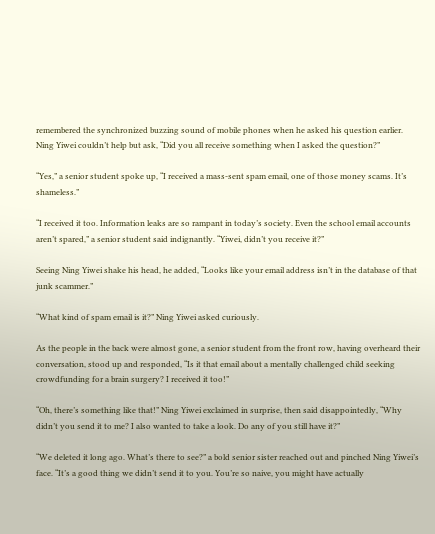remembered the synchronized buzzing sound of mobile phones when he asked his question earlier. Ning Yiwei couldn’t help but ask, “Did you all receive something when I asked the question?”

“Yes,” a senior student spoke up, “I received a mass-sent spam email, one of those money scams. It’s shameless.”

“I received it too. Information leaks are so rampant in today’s society. Even the school email accounts aren’t spared,” a senior student said indignantly. “Yiwei, didn’t you receive it?”

Seeing Ning Yiwei shake his head, he added, “Looks like your email address isn’t in the database of that junk scammer.”

“What kind of spam email is it?” Ning Yiwei asked curiously.

As the people in the back were almost gone, a senior student from the front row, having overheard their conversation, stood up and responded, “Is it that email about a mentally challenged child seeking crowdfunding for a brain surgery? I received it too!”

“Oh, there’s something like that!” Ning Yiwei exclaimed in surprise, then said disappointedly, “Why didn’t you send it to me? I also wanted to take a look. Do any of you still have it?”

“We deleted it long ago. What’s there to see?” a bold senior sister reached out and pinched Ning Yiwei’s face. “It’s a good thing we didn’t send it to you. You’re so naive, you might have actually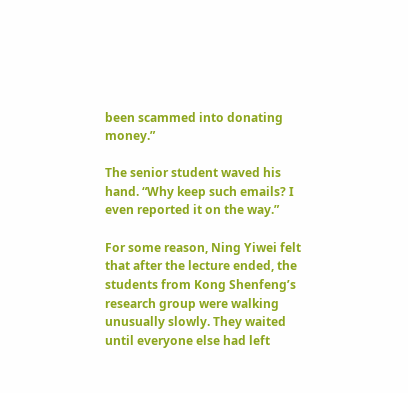been scammed into donating money.”

The senior student waved his hand. “Why keep such emails? I even reported it on the way.”

For some reason, Ning Yiwei felt that after the lecture ended, the students from Kong Shenfeng’s research group were walking unusually slowly. They waited until everyone else had left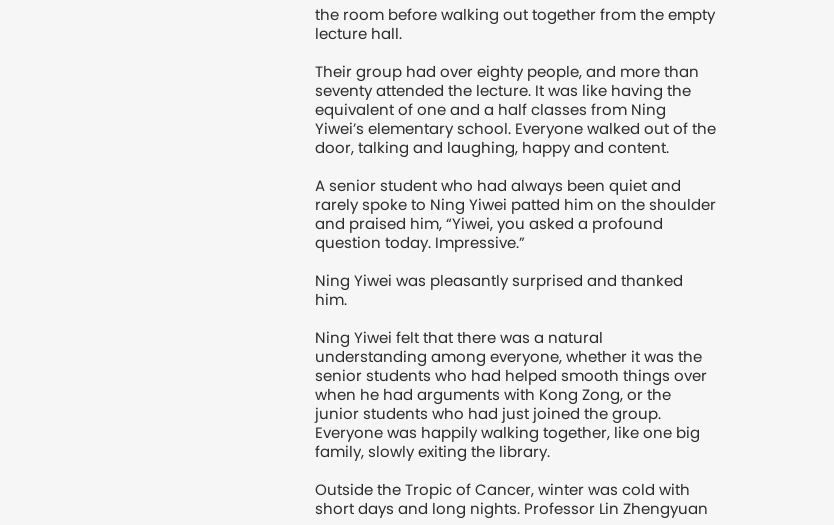the room before walking out together from the empty lecture hall.

Their group had over eighty people, and more than seventy attended the lecture. It was like having the equivalent of one and a half classes from Ning Yiwei’s elementary school. Everyone walked out of the door, talking and laughing, happy and content.

A senior student who had always been quiet and rarely spoke to Ning Yiwei patted him on the shoulder and praised him, “Yiwei, you asked a profound question today. Impressive.”

Ning Yiwei was pleasantly surprised and thanked him.

Ning Yiwei felt that there was a natural understanding among everyone, whether it was the senior students who had helped smooth things over when he had arguments with Kong Zong, or the junior students who had just joined the group. Everyone was happily walking together, like one big family, slowly exiting the library.

Outside the Tropic of Cancer, winter was cold with short days and long nights. Professor Lin Zhengyuan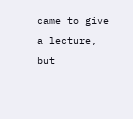came to give a lecture, but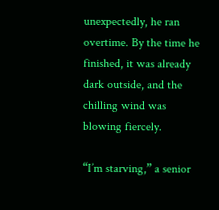unexpectedly, he ran overtime. By the time he finished, it was already dark outside, and the chilling wind was blowing fiercely.

“I’m starving,” a senior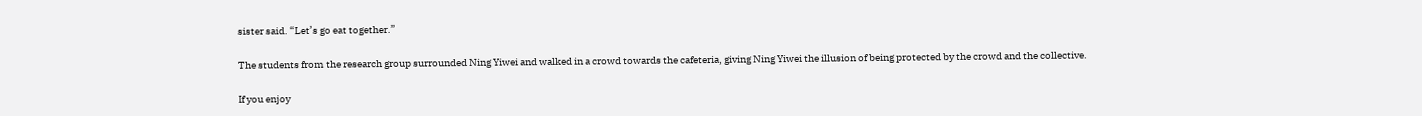sister said. “Let’s go eat together.”

The students from the research group surrounded Ning Yiwei and walked in a crowd towards the cafeteria, giving Ning Yiwei the illusion of being protected by the crowd and the collective.

If you enjoy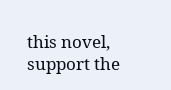this novel, support the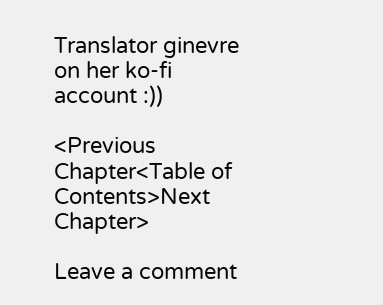Translator ginevre on her ko-fi account :))

<Previous Chapter<Table of Contents>Next Chapter>

Leave a comment